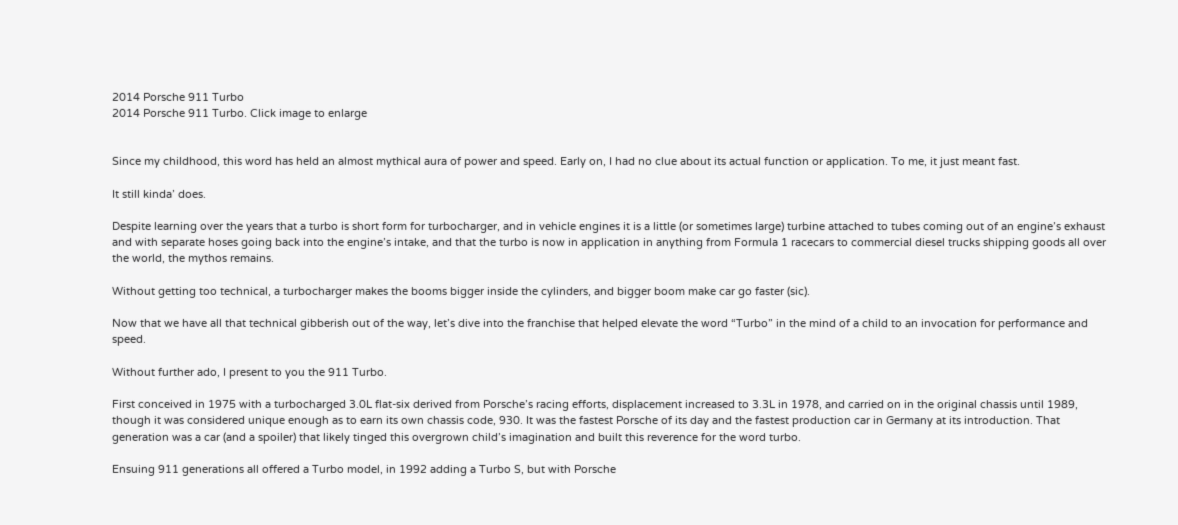2014 Porsche 911 Turbo
2014 Porsche 911 Turbo. Click image to enlarge


Since my childhood, this word has held an almost mythical aura of power and speed. Early on, I had no clue about its actual function or application. To me, it just meant fast.

It still kinda’ does.

Despite learning over the years that a turbo is short form for turbocharger, and in vehicle engines it is a little (or sometimes large) turbine attached to tubes coming out of an engine’s exhaust and with separate hoses going back into the engine’s intake, and that the turbo is now in application in anything from Formula 1 racecars to commercial diesel trucks shipping goods all over the world, the mythos remains.

Without getting too technical, a turbocharger makes the booms bigger inside the cylinders, and bigger boom make car go faster (sic).

Now that we have all that technical gibberish out of the way, let’s dive into the franchise that helped elevate the word “Turbo” in the mind of a child to an invocation for performance and speed.

Without further ado, I present to you the 911 Turbo.

First conceived in 1975 with a turbocharged 3.0L flat-six derived from Porsche’s racing efforts, displacement increased to 3.3L in 1978, and carried on in the original chassis until 1989, though it was considered unique enough as to earn its own chassis code, 930. It was the fastest Porsche of its day and the fastest production car in Germany at its introduction. That generation was a car (and a spoiler) that likely tinged this overgrown child’s imagination and built this reverence for the word turbo.

Ensuing 911 generations all offered a Turbo model, in 1992 adding a Turbo S, but with Porsche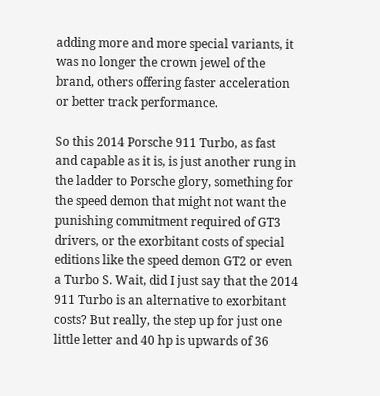adding more and more special variants, it was no longer the crown jewel of the brand, others offering faster acceleration or better track performance.

So this 2014 Porsche 911 Turbo, as fast and capable as it is, is just another rung in the ladder to Porsche glory, something for the speed demon that might not want the punishing commitment required of GT3 drivers, or the exorbitant costs of special editions like the speed demon GT2 or even a Turbo S. Wait, did I just say that the 2014 911 Turbo is an alternative to exorbitant costs? But really, the step up for just one little letter and 40 hp is upwards of 36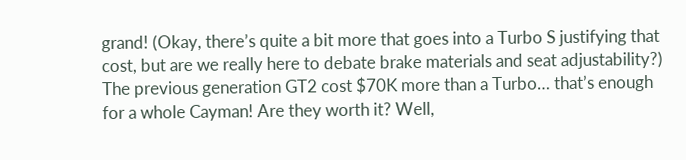grand! (Okay, there’s quite a bit more that goes into a Turbo S justifying that cost, but are we really here to debate brake materials and seat adjustability?) The previous generation GT2 cost $70K more than a Turbo… that’s enough for a whole Cayman! Are they worth it? Well,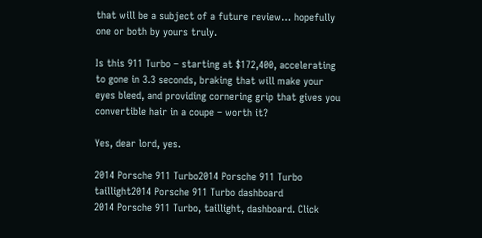that will be a subject of a future review… hopefully one or both by yours truly.

Is this 911 Turbo – starting at $172,400, accelerating to gone in 3.3 seconds, braking that will make your eyes bleed, and providing cornering grip that gives you convertible hair in a coupe – worth it?

Yes, dear lord, yes.

2014 Porsche 911 Turbo2014 Porsche 911 Turbo taillight2014 Porsche 911 Turbo dashboard
2014 Porsche 911 Turbo, taillight, dashboard. Click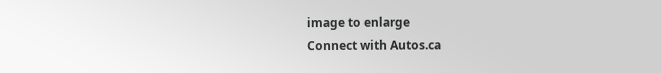image to enlarge
Connect with Autos.ca